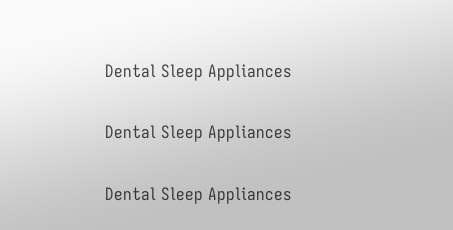Dental Sleep Appliances

Dental Sleep Appliances

Dental Sleep Appliances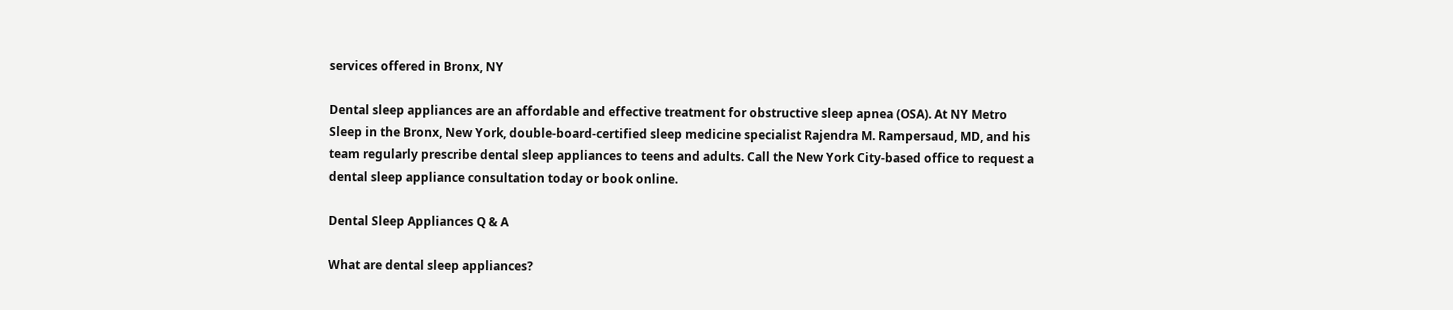services offered in Bronx, NY

Dental sleep appliances are an affordable and effective treatment for obstructive sleep apnea (OSA). At NY Metro Sleep in the Bronx, New York, double-board-certified sleep medicine specialist Rajendra M. Rampersaud, MD, and his team regularly prescribe dental sleep appliances to teens and adults. Call the New York City-based office to request a dental sleep appliance consultation today or book online.

Dental Sleep Appliances Q & A

What are dental sleep appliances?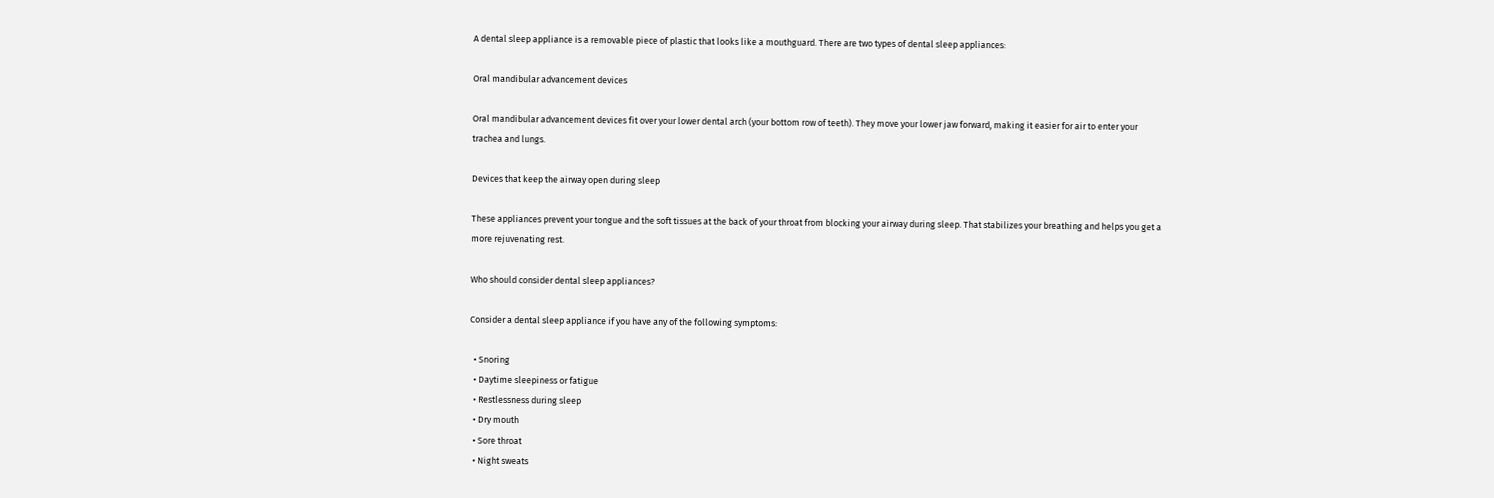A dental sleep appliance is a removable piece of plastic that looks like a mouthguard. There are two types of dental sleep appliances:

Oral mandibular advancement devices

Oral mandibular advancement devices fit over your lower dental arch (your bottom row of teeth). They move your lower jaw forward, making it easier for air to enter your trachea and lungs.

Devices that keep the airway open during sleep

These appliances prevent your tongue and the soft tissues at the back of your throat from blocking your airway during sleep. That stabilizes your breathing and helps you get a more rejuvenating rest.

Who should consider dental sleep appliances?

Consider a dental sleep appliance if you have any of the following symptoms:

  • Snoring
  • Daytime sleepiness or fatigue
  • Restlessness during sleep
  • Dry mouth
  • Sore throat
  • Night sweats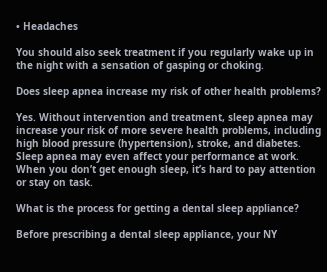• Headaches

You should also seek treatment if you regularly wake up in the night with a sensation of gasping or choking.

Does sleep apnea increase my risk of other health problems?

Yes. Without intervention and treatment, sleep apnea may increase your risk of more severe health problems, including high blood pressure (hypertension), stroke, and diabetes. Sleep apnea may even affect your performance at work. When you don’t get enough sleep, it’s hard to pay attention or stay on task.

What is the process for getting a dental sleep appliance?

Before prescribing a dental sleep appliance, your NY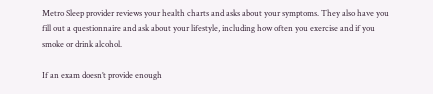Metro Sleep provider reviews your health charts and asks about your symptoms. They also have you fill out a questionnaire and ask about your lifestyle, including how often you exercise and if you smoke or drink alcohol.

If an exam doesn’t provide enough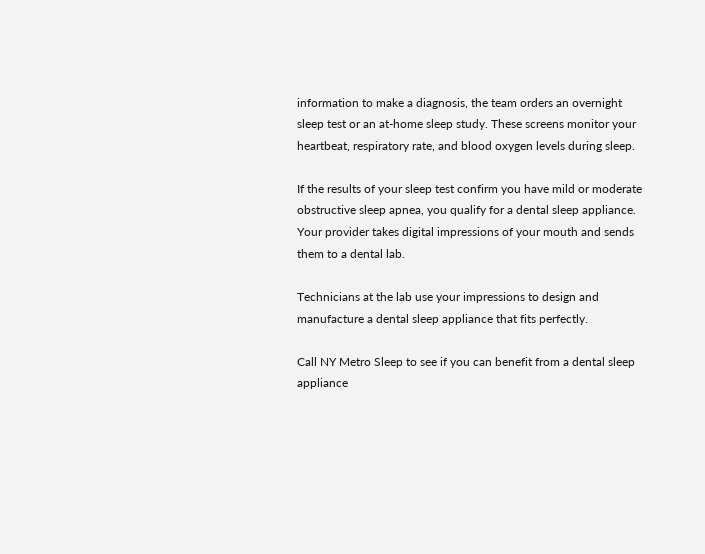information to make a diagnosis, the team orders an overnight sleep test or an at-home sleep study. These screens monitor your heartbeat, respiratory rate, and blood oxygen levels during sleep.

If the results of your sleep test confirm you have mild or moderate obstructive sleep apnea, you qualify for a dental sleep appliance. Your provider takes digital impressions of your mouth and sends them to a dental lab.

Technicians at the lab use your impressions to design and manufacture a dental sleep appliance that fits perfectly.

Call NY Metro Sleep to see if you can benefit from a dental sleep appliance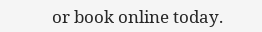or book online today.